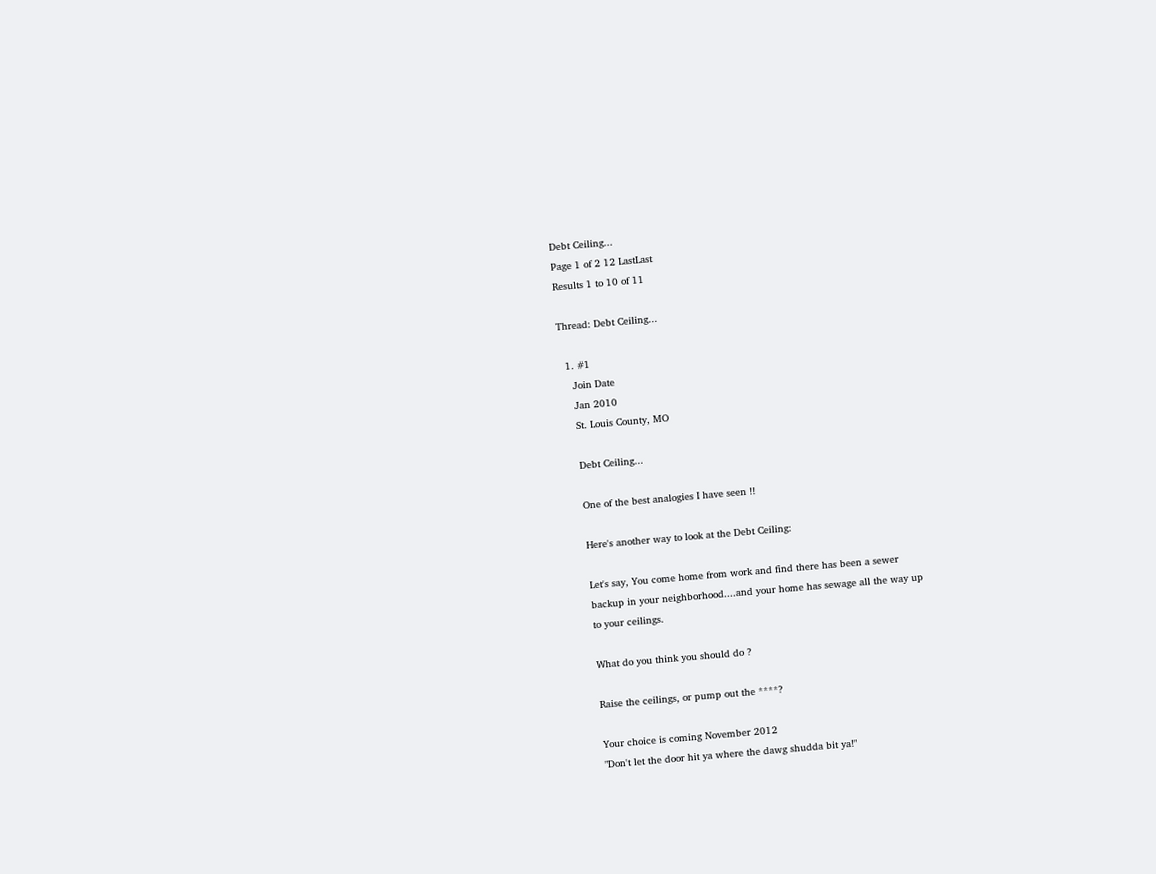Debt Ceiling...
Page 1 of 2 12 LastLast
Results 1 to 10 of 11

Thread: Debt Ceiling...

  1. #1
    Join Date
    Jan 2010
    St. Louis County, MO

    Debt Ceiling...

    One of the best analogies I have seen !!

    Here's another way to look at the Debt Ceiling:

    Let's say, You come home from work and find there has been a sewer
    backup in your neighborhood....and your home has sewage all the way up
    to your ceilings.

    What do you think you should do ?

    Raise the ceilings, or pump out the ****?

    Your choice is coming November 2012
    "Don't let the door hit ya where the dawg shudda bit ya!"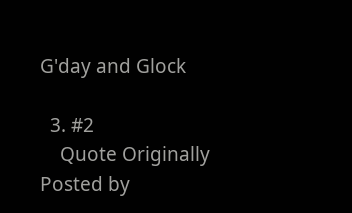G'day and Glock

  3. #2
    Quote Originally Posted by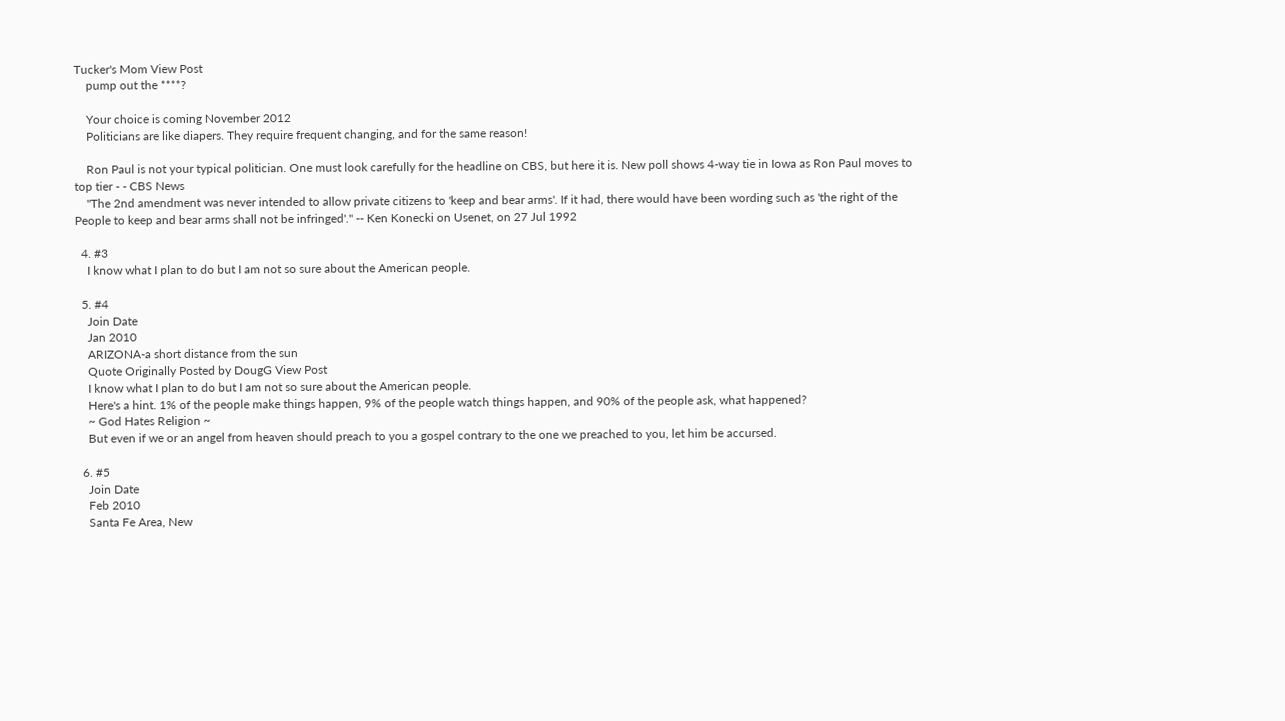Tucker's Mom View Post
    pump out the ****?

    Your choice is coming November 2012
    Politicians are like diapers. They require frequent changing, and for the same reason!

    Ron Paul is not your typical politician. One must look carefully for the headline on CBS, but here it is. New poll shows 4-way tie in Iowa as Ron Paul moves to top tier - - CBS News
    "The 2nd amendment was never intended to allow private citizens to 'keep and bear arms'. If it had, there would have been wording such as 'the right of the People to keep and bear arms shall not be infringed'." -- Ken Konecki on Usenet, on 27 Jul 1992

  4. #3
    I know what I plan to do but I am not so sure about the American people.

  5. #4
    Join Date
    Jan 2010
    ARIZONA-a short distance from the sun
    Quote Originally Posted by DougG View Post
    I know what I plan to do but I am not so sure about the American people.
    Here's a hint. 1% of the people make things happen, 9% of the people watch things happen, and 90% of the people ask, what happened?
    ~ God Hates Religion ~
    But even if we or an angel from heaven should preach to you a gospel contrary to the one we preached to you, let him be accursed.

  6. #5
    Join Date
    Feb 2010
    Santa Fe Area, New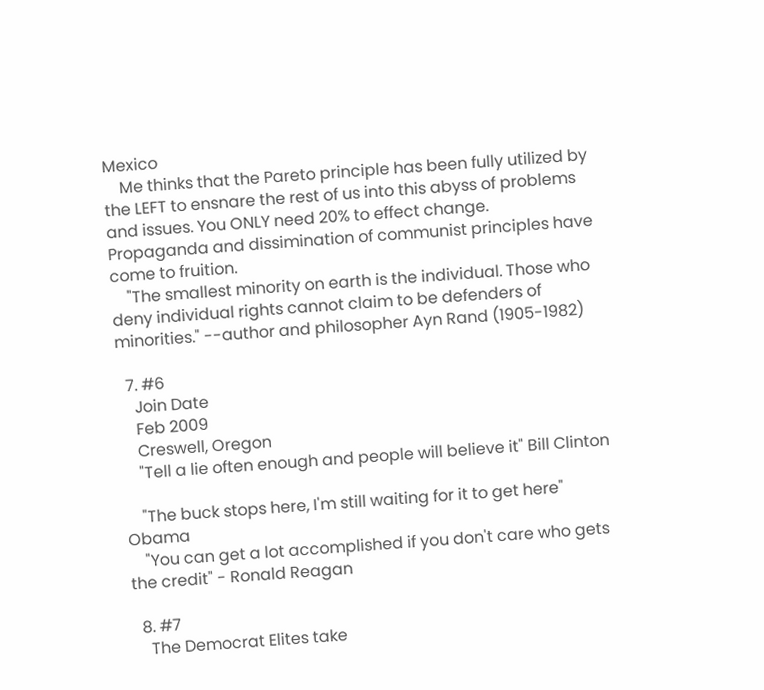Mexico
    Me thinks that the Pareto principle has been fully utilized by the LEFT to ensnare the rest of us into this abyss of problems and issues. You ONLY need 20% to effect change. Propaganda and dissimination of communist principles have come to fruition.
    "The smallest minority on earth is the individual. Those who deny individual rights cannot claim to be defenders of minorities." --author and philosopher Ayn Rand (1905-1982)

  7. #6
    Join Date
    Feb 2009
    Creswell, Oregon
    "Tell a lie often enough and people will believe it" Bill Clinton

    "The buck stops here, I'm still waiting for it to get here" Obama
    "You can get a lot accomplished if you don't care who gets the credit" - Ronald Reagan

  8. #7
    The Democrat Elites take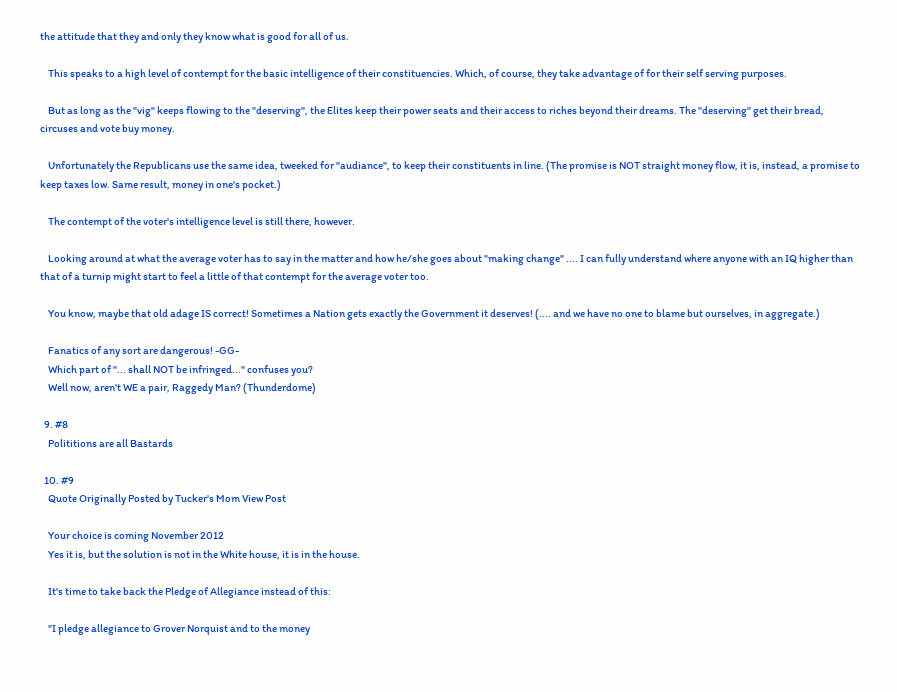the attitude that they and only they know what is good for all of us.

    This speaks to a high level of contempt for the basic intelligence of their constituencies. Which, of course, they take advantage of for their self serving purposes.

    But as long as the "vig" keeps flowing to the "deserving", the Elites keep their power seats and their access to riches beyond their dreams. The "deserving" get their bread, circuses and vote buy money.

    Unfortunately the Republicans use the same idea, tweeked for "audiance", to keep their constituents in line. (The promise is NOT straight money flow, it is, instead, a promise to keep taxes low. Same result, money in one's pocket.)

    The contempt of the voter's intelligence level is still there, however.

    Looking around at what the average voter has to say in the matter and how he/she goes about "making change" .... I can fully understand where anyone with an IQ higher than that of a turnip might start to feel a little of that contempt for the average voter too.

    You know, maybe that old adage IS correct! Sometimes a Nation gets exactly the Government it deserves! (.... and we have no one to blame but ourselves, in aggregate.)

    Fanatics of any sort are dangerous! -GG-
    Which part of "... shall NOT be infringed..." confuses you?
    Well now, aren't WE a pair, Raggedy Man? (Thunderdome)

  9. #8
    Polititions are all Bastards

  10. #9
    Quote Originally Posted by Tucker's Mom View Post

    Your choice is coming November 2012
    Yes it is, but the solution is not in the White house, it is in the house.

    It's time to take back the Pledge of Allegiance instead of this:

    "I pledge allegiance to Grover Norquist and to the money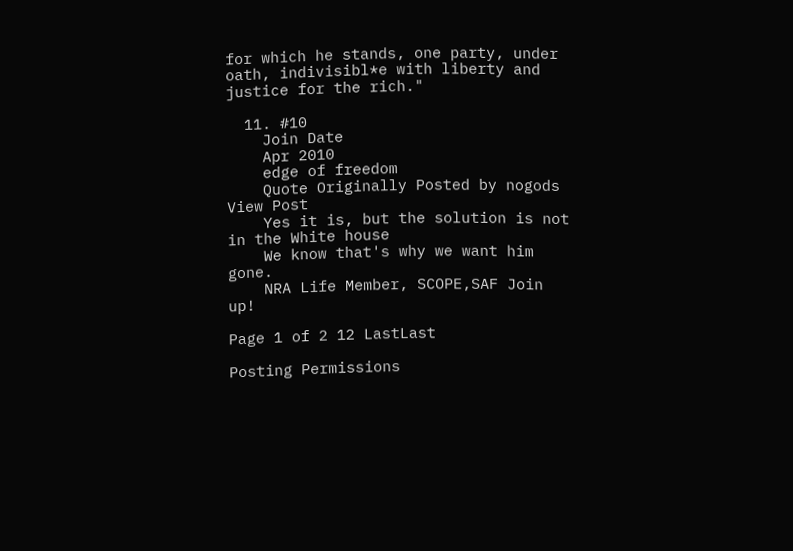for which he stands, one party, under oath, indivisibl*e with liberty and justice for the rich."

  11. #10
    Join Date
    Apr 2010
    edge of freedom
    Quote Originally Posted by nogods View Post
    Yes it is, but the solution is not in the White house
    We know that's why we want him gone.
    NRA Life Member, SCOPE,SAF Join up!

Page 1 of 2 12 LastLast

Posting Permissions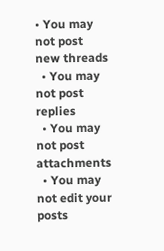• You may not post new threads
  • You may not post replies
  • You may not post attachments
  • You may not edit your posts